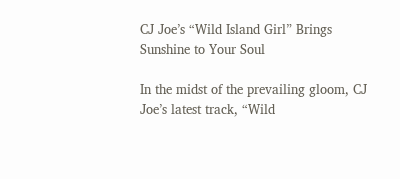CJ Joe’s “Wild Island Girl” Brings Sunshine to Your Soul

In the midst of the prevailing gloom, CJ Joe’s latest track, “Wild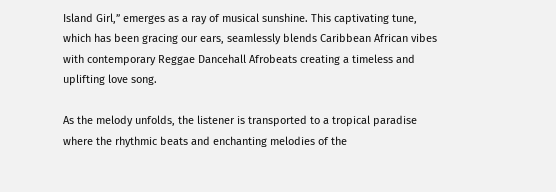Island Girl,” emerges as a ray of musical sunshine. This captivating tune, which has been gracing our ears, seamlessly blends Caribbean African vibes with contemporary Reggae Dancehall Afrobeats creating a timeless and uplifting love song.

As the melody unfolds, the listener is transported to a tropical paradise where the rhythmic beats and enchanting melodies of the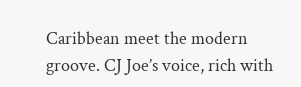Caribbean meet the modern groove. CJ Joe’s voice, rich with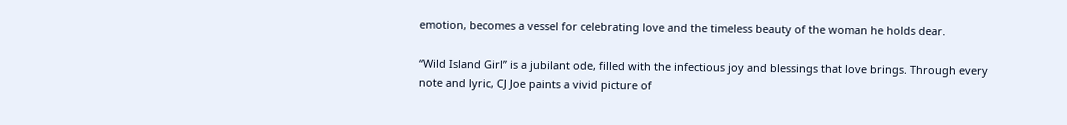emotion, becomes a vessel for celebrating love and the timeless beauty of the woman he holds dear.

“Wild Island Girl” is a jubilant ode, filled with the infectious joy and blessings that love brings. Through every note and lyric, CJ Joe paints a vivid picture of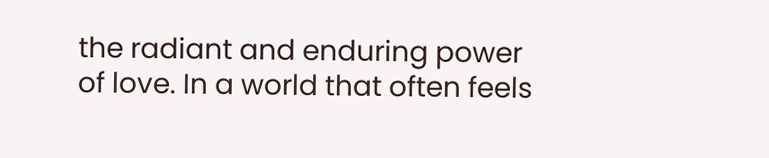the radiant and enduring power of love. In a world that often feels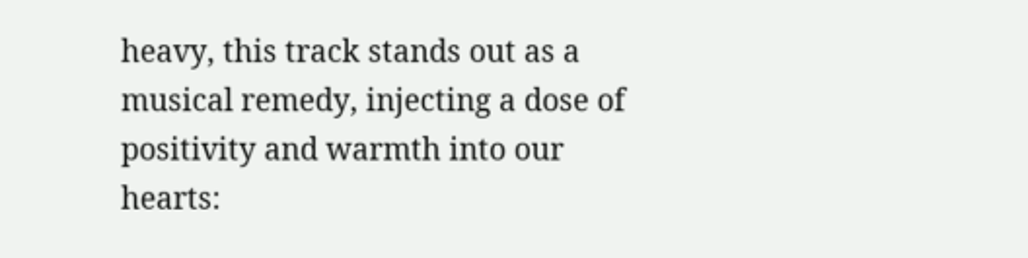heavy, this track stands out as a musical remedy, injecting a dose of positivity and warmth into our hearts: